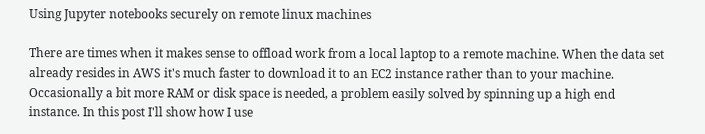Using Jupyter notebooks securely on remote linux machines

There are times when it makes sense to offload work from a local laptop to a remote machine. When the data set already resides in AWS it's much faster to download it to an EC2 instance rather than to your machine. Occasionally a bit more RAM or disk space is needed, a problem easily solved by spinning up a high end instance. In this post I'll show how I use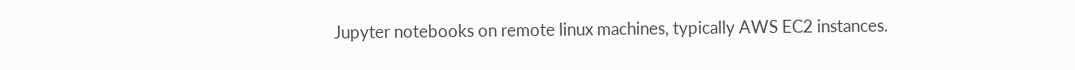Jupyter notebooks on remote linux machines, typically AWS EC2 instances.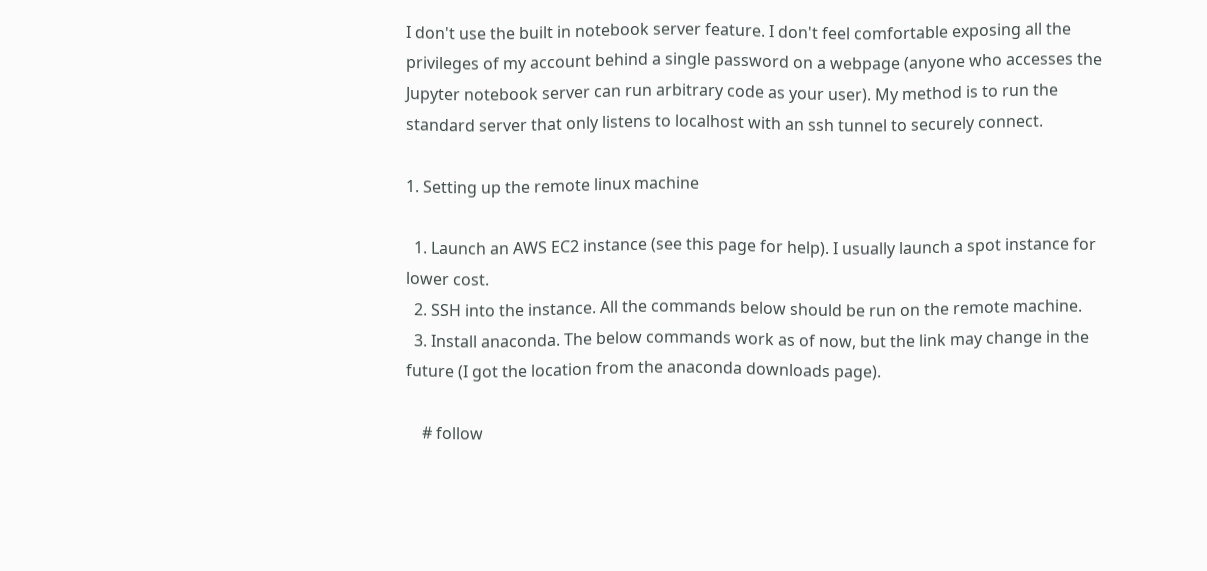I don't use the built in notebook server feature. I don't feel comfortable exposing all the privileges of my account behind a single password on a webpage (anyone who accesses the Jupyter notebook server can run arbitrary code as your user). My method is to run the standard server that only listens to localhost with an ssh tunnel to securely connect.

1. Setting up the remote linux machine

  1. Launch an AWS EC2 instance (see this page for help). I usually launch a spot instance for lower cost.
  2. SSH into the instance. All the commands below should be run on the remote machine.
  3. Install anaconda. The below commands work as of now, but the link may change in the future (I got the location from the anaconda downloads page).

    # follow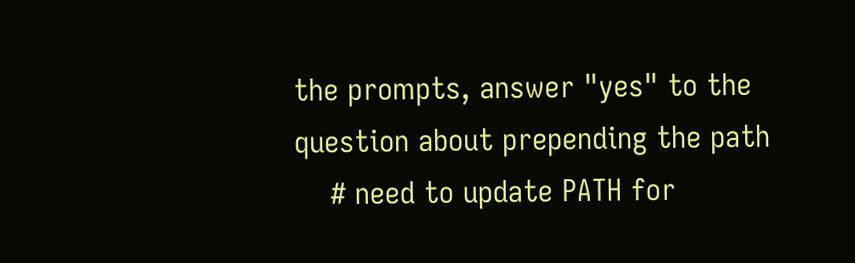the prompts, answer "yes" to the question about prepending the path
    # need to update PATH for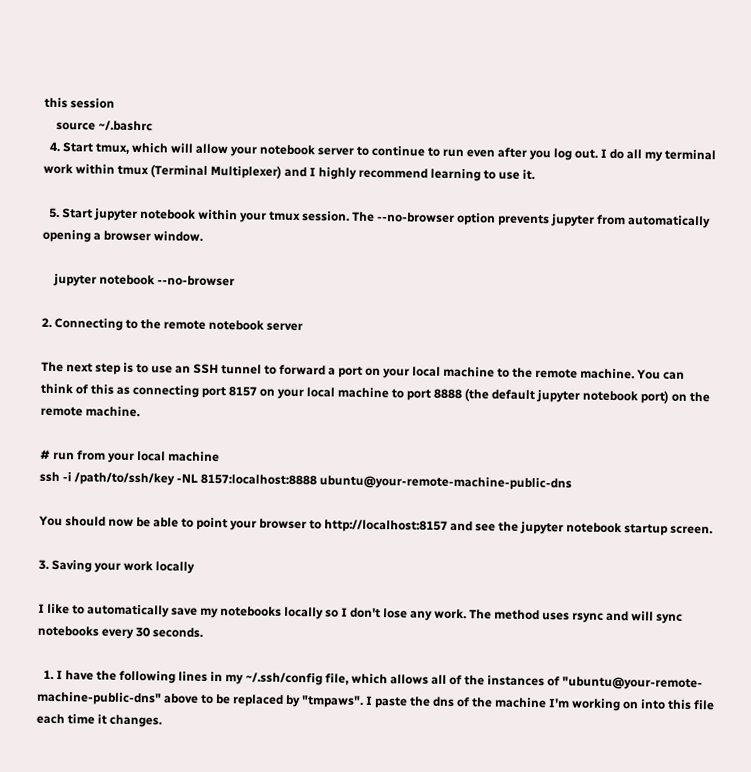this session
    source ~/.bashrc
  4. Start tmux, which will allow your notebook server to continue to run even after you log out. I do all my terminal work within tmux (Terminal Multiplexer) and I highly recommend learning to use it.

  5. Start jupyter notebook within your tmux session. The --no-browser option prevents jupyter from automatically opening a browser window.

    jupyter notebook --no-browser

2. Connecting to the remote notebook server

The next step is to use an SSH tunnel to forward a port on your local machine to the remote machine. You can think of this as connecting port 8157 on your local machine to port 8888 (the default jupyter notebook port) on the remote machine.

# run from your local machine
ssh -i /path/to/ssh/key -NL 8157:localhost:8888 ubuntu@your-remote-machine-public-dns

You should now be able to point your browser to http://localhost:8157 and see the jupyter notebook startup screen.

3. Saving your work locally

I like to automatically save my notebooks locally so I don't lose any work. The method uses rsync and will sync notebooks every 30 seconds.

  1. I have the following lines in my ~/.ssh/config file, which allows all of the instances of "ubuntu@your-remote-machine-public-dns" above to be replaced by "tmpaws". I paste the dns of the machine I'm working on into this file each time it changes.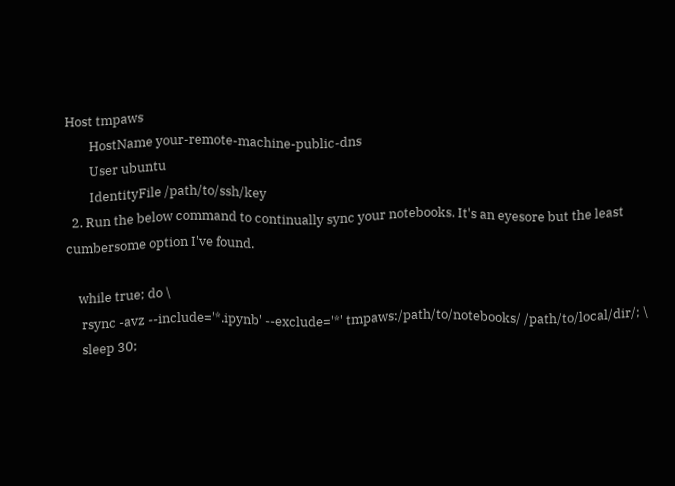Host tmpaws
        HostName your-remote-machine-public-dns
        User ubuntu
        IdentityFile /path/to/ssh/key
  2. Run the below command to continually sync your notebooks. It's an eyesore but the least cumbersome option I've found.

    while true; do \
     rsync -avz --include='*.ipynb' --exclude='*' tmpaws:/path/to/notebooks/ /path/to/local/dir/; \
     sleep 30;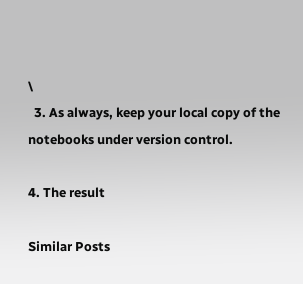\
  3. As always, keep your local copy of the notebooks under version control.

4. The result

Similar Posts